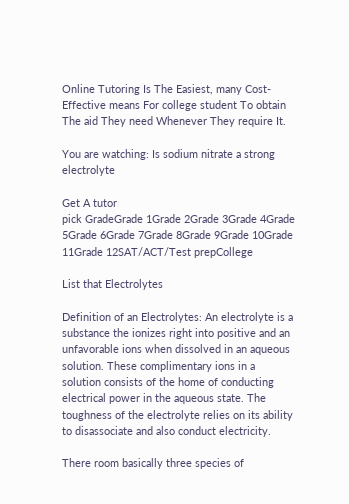Online Tutoring Is The Easiest, many Cost-Effective means For college student To obtain The aid They need Whenever They require It.

You are watching: Is sodium nitrate a strong electrolyte

Get A tutor
pick GradeGrade 1Grade 2Grade 3Grade 4Grade 5Grade 6Grade 7Grade 8Grade 9Grade 10Grade 11Grade 12SAT/ACT/Test prepCollege

List that Electrolytes

Definition of an Electrolytes: An electrolyte is a substance the ionizes right into positive and an unfavorable ions when dissolved in an aqueous solution. These complimentary ions in a solution consists of the home of conducting electrical power in the aqueous state. The toughness of the electrolyte relies on its ability to disassociate and also conduct electricity.

There room basically three species of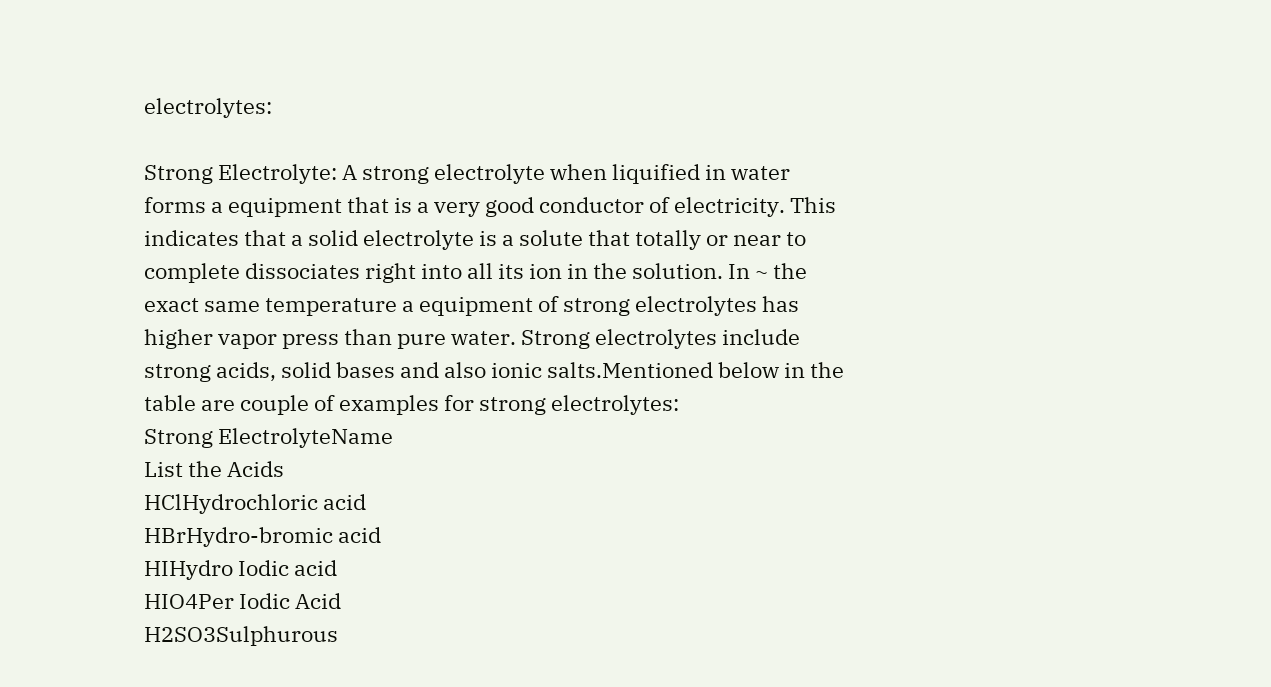electrolytes:

Strong Electrolyte: A strong electrolyte when liquified in water forms a equipment that is a very good conductor of electricity. This indicates that a solid electrolyte is a solute that totally or near to complete dissociates right into all its ion in the solution. In ~ the exact same temperature a equipment of strong electrolytes has higher vapor press than pure water. Strong electrolytes include strong acids, solid bases and also ionic salts.Mentioned below in the table are couple of examples for strong electrolytes:
Strong ElectrolyteName
List the Acids
HClHydrochloric acid
HBrHydro-bromic acid
HIHydro Iodic acid
HIO4Per Iodic Acid
H2SO3Sulphurous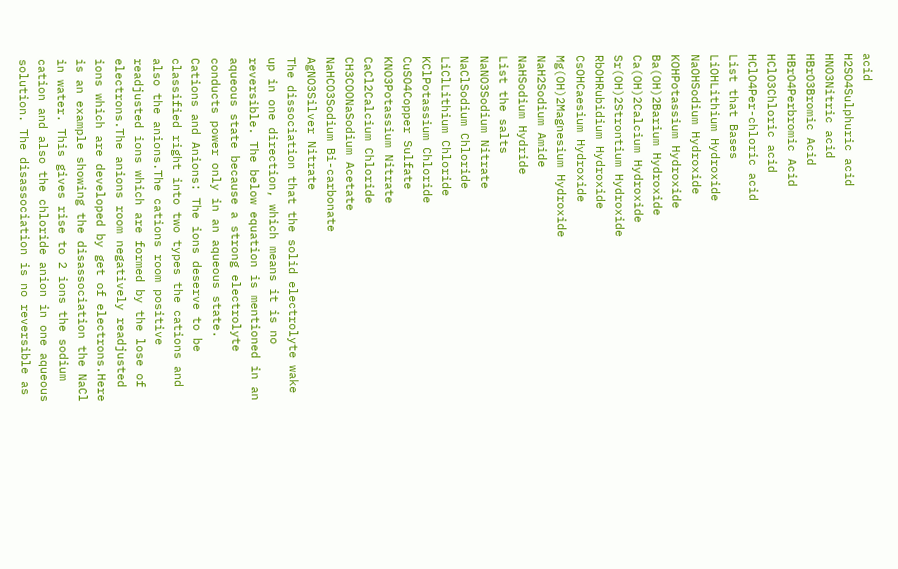acid
H2SO4Sulphuric acid
HNO3Nitric acid
HBrO3Bromic Acid
HBrO4Perbromic Acid
HClO3Chloric acid
HClO4Per-chloric acid
List that Bases
LiOHLithium Hydroxide
NaOHSodium Hydroxide
KOHPotassium Hydroxide
Ba(OH)2Barium Hydroxide
Ca(OH)2Calcium Hydroxide
Sr(OH)2Strontium Hydroxide
RbOHRubidium Hydroxide
CsOHCaesium Hydroxide
Mg(OH)2Magnesium Hydroxide
NaH2Sodium Amide
NaHSodium Hydride
List the salts
NaNO3Sodium Nitrate
NaClSodium Chloride
LiClLithium Chloride
KClPotassium Chloride
CuSO4Copper Sulfate
KNO3Potassium Nitrate
CaCl2Calcium Chloride
CH3COONaSodium Acetate
NaHCO3Sodium Bi-carbonate
AgNO3Silver Nitrate
The dissociation that the solid electrolyte wake up in one direction, which means it is no reversible. The below equation is mentioned in an aqueous state because a strong electrolyte conducts power only in an aqueous state.
Cations and Anions: The ions deserve to be classified right into two types the cations and also the anions.The cations room positive readjusted ions which are formed by the lose of electrons.The anions room negatively readjusted ions which are developed by get of electrons.Here is an example showing the disassociation the NaCl in water. This gives rise to 2 ions the sodium cation and also the chloride anion in one aqueous solution. The disassociation is no reversible as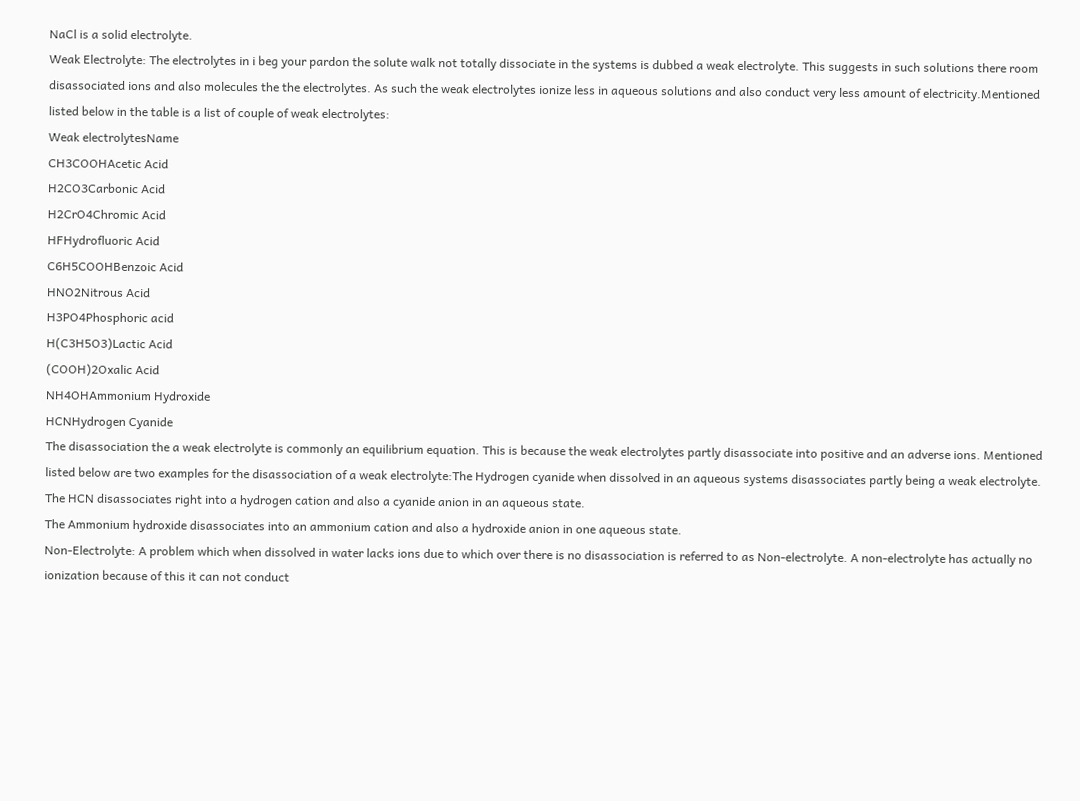NaCl is a solid electrolyte.
Weak Electrolyte: The electrolytes in i beg your pardon the solute walk not totally dissociate in the systems is dubbed a weak electrolyte. This suggests in such solutions there room disassociated ions and also molecules the the electrolytes. As such the weak electrolytes ionize less in aqueous solutions and also conduct very less amount of electricity.Mentioned listed below in the table is a list of couple of weak electrolytes:
Weak electrolytesName
CH3COOHAcetic Acid
H2CO3Carbonic Acid
H2CrO4Chromic Acid
HFHydrofluoric Acid
C6H5COOHBenzoic Acid
HNO2Nitrous Acid
H3PO4Phosphoric acid
H(C3H5O3)Lactic Acid
(COOH)2Oxalic Acid
NH4OHAmmonium Hydroxide
HCNHydrogen Cyanide
The disassociation the a weak electrolyte is commonly an equilibrium equation. This is because the weak electrolytes partly disassociate into positive and an adverse ions. Mentioned listed below are two examples for the disassociation of a weak electrolyte:The Hydrogen cyanide when dissolved in an aqueous systems disassociates partly being a weak electrolyte. The HCN disassociates right into a hydrogen cation and also a cyanide anion in an aqueous state.
The Ammonium hydroxide disassociates into an ammonium cation and also a hydroxide anion in one aqueous state.
Non-Electrolyte: A problem which when dissolved in water lacks ions due to which over there is no disassociation is referred to as Non-electrolyte. A non-electrolyte has actually no ionization because of this it can not conduct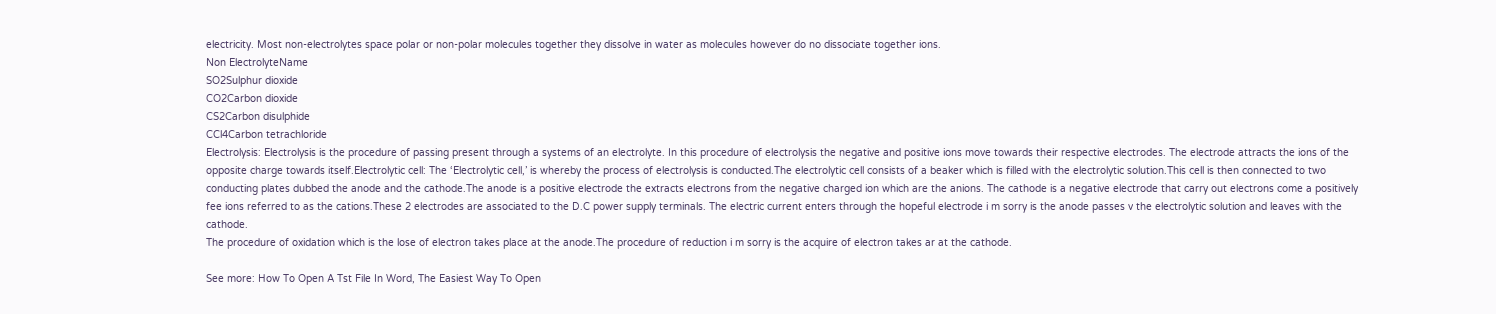electricity. Most non-electrolytes space polar or non-polar molecules together they dissolve in water as molecules however do no dissociate together ions.
Non ElectrolyteName
SO2Sulphur dioxide
CO2Carbon dioxide
CS2Carbon disulphide
CCl4Carbon tetrachloride
Electrolysis: Electrolysis is the procedure of passing present through a systems of an electrolyte. In this procedure of electrolysis the negative and positive ions move towards their respective electrodes. The electrode attracts the ions of the opposite charge towards itself.Electrolytic cell: The ‘Electrolytic cell,’ is whereby the process of electrolysis is conducted.The electrolytic cell consists of a beaker which is filled with the electrolytic solution.This cell is then connected to two conducting plates dubbed the anode and the cathode.The anode is a positive electrode the extracts electrons from the negative charged ion which are the anions. The cathode is a negative electrode that carry out electrons come a positively fee ions referred to as the cations.These 2 electrodes are associated to the D.C power supply terminals. The electric current enters through the hopeful electrode i m sorry is the anode passes v the electrolytic solution and leaves with the cathode.
The procedure of oxidation which is the lose of electron takes place at the anode.The procedure of reduction i m sorry is the acquire of electron takes ar at the cathode.

See more: How To Open A Tst File In Word, The Easiest Way To Open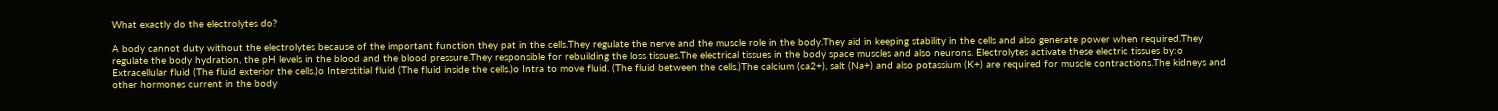What exactly do the electrolytes do?

A body cannot duty without the electrolytes because of the important function they pat in the cells.They regulate the nerve and the muscle role in the body.They aid in keeping stability in the cells and also generate power when required.They regulate the body hydration, the pH levels in the blood and the blood pressure.They responsible for rebuilding the loss tissues.The electrical tissues in the body space muscles and also neurons. Electrolytes activate these electric tissues by:o Extracellular fluid (The fluid exterior the cells.)o Interstitial fluid (The fluid inside the cells.)o Intra to move fluid. (The fluid between the cells.)The calcium (ca2+), salt (Na+) and also potassium (K+) are required for muscle contractions.The kidneys and other hormones current in the body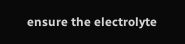ensure the electrolyte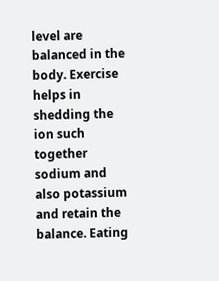level are balanced in the body. Exercise helps in shedding the ion such together sodium and also potassium and retain the balance. Eating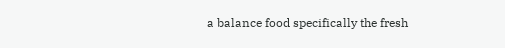a balance food specifically the fresh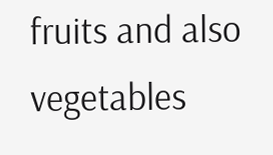fruits and also vegetables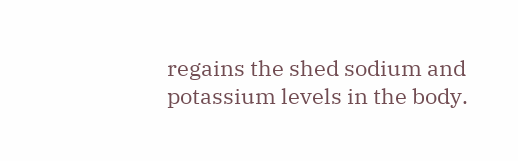regains the shed sodium and potassium levels in the body.